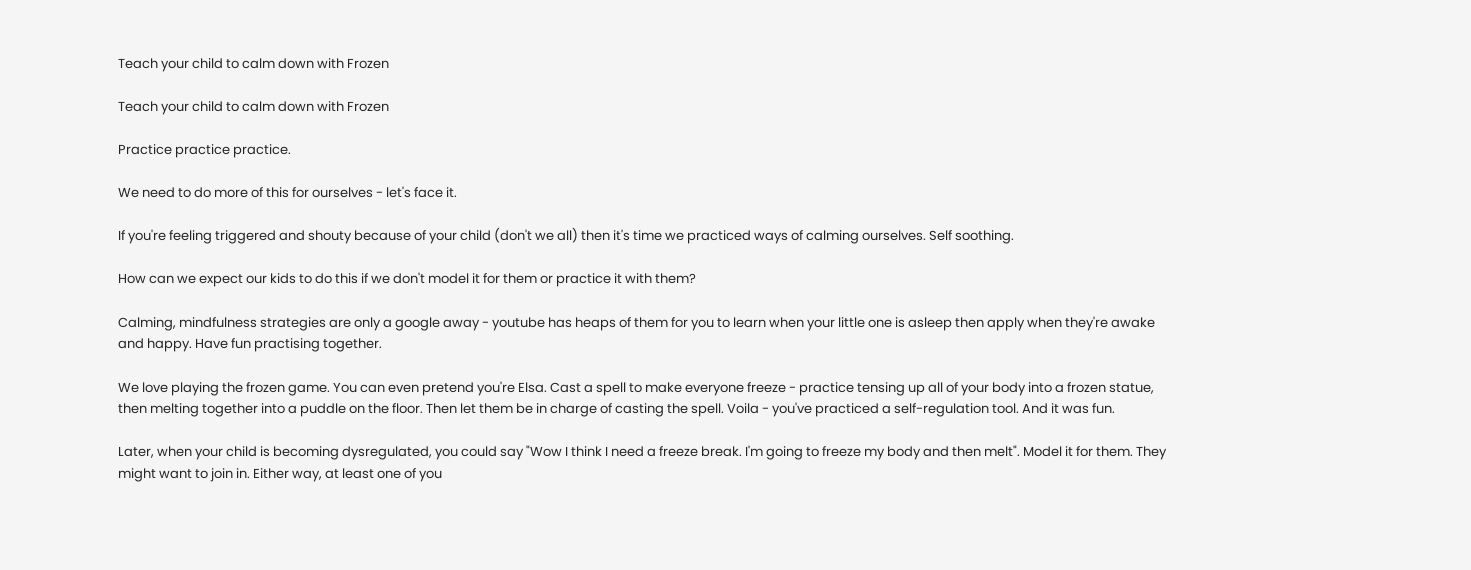Teach your child to calm down with Frozen

Teach your child to calm down with Frozen

Practice practice practice.

We need to do more of this for ourselves - let's face it.

If you're feeling triggered and shouty because of your child (don't we all) then it's time we practiced ways of calming ourselves. Self soothing.

How can we expect our kids to do this if we don't model it for them or practice it with them?

Calming, mindfulness strategies are only a google away - youtube has heaps of them for you to learn when your little one is asleep then apply when they're awake and happy. Have fun practising together.

We love playing the frozen game. You can even pretend you're Elsa. Cast a spell to make everyone freeze - practice tensing up all of your body into a frozen statue, then melting together into a puddle on the floor. Then let them be in charge of casting the spell. Voila - you've practiced a self-regulation tool. And it was fun.

Later, when your child is becoming dysregulated, you could say "Wow I think I need a freeze break. I'm going to freeze my body and then melt". Model it for them. They might want to join in. Either way, at least one of you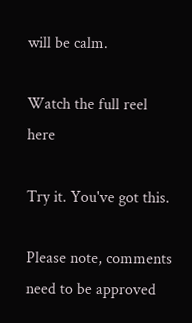will be calm.

Watch the full reel here

Try it. You've got this.

Please note, comments need to be approved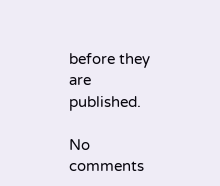before they are published.

No comments